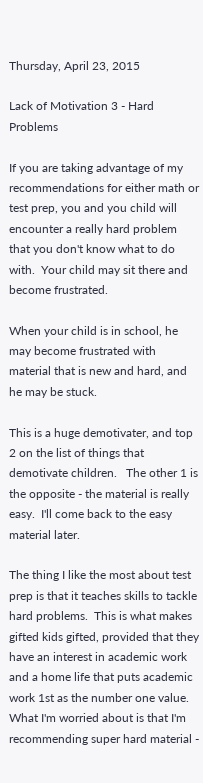Thursday, April 23, 2015

Lack of Motivation 3 - Hard Problems

If you are taking advantage of my recommendations for either math or test prep, you and you child will encounter a really hard problem that you don't know what to do with.  Your child may sit there and become frustrated.

When your child is in school, he may become frustrated with material that is new and hard, and he may be stuck.

This is a huge demotivater, and top 2 on the list of things that demotivate children.   The other 1 is the opposite - the material is really easy.  I'll come back to the easy material later.

The thing I like the most about test prep is that it teaches skills to tackle hard problems.  This is what makes gifted kids gifted, provided that they have an interest in academic work and a home life that puts academic work 1st as the number one value.  What I'm worried about is that I'm recommending super hard material -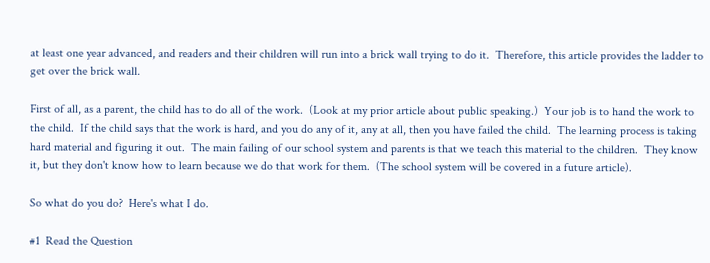at least one year advanced, and readers and their children will run into a brick wall trying to do it.  Therefore, this article provides the ladder to get over the brick wall.

First of all, as a parent, the child has to do all of the work.  (Look at my prior article about public speaking.)  Your job is to hand the work to the child.  If the child says that the work is hard, and you do any of it, any at all, then you have failed the child.  The learning process is taking hard material and figuring it out.  The main failing of our school system and parents is that we teach this material to the children.  They know it, but they don't know how to learn because we do that work for them.  (The school system will be covered in a future article).

So what do you do?  Here's what I do.

#1  Read the Question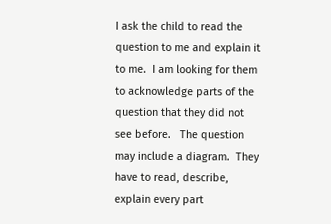I ask the child to read the question to me and explain it to me.  I am looking for them to acknowledge parts of the question that they did not see before.   The question may include a diagram.  They have to read, describe, explain every part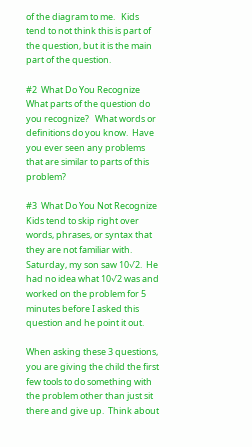of the diagram to me.   Kids tend to not think this is part of the question, but it is the main part of the question.

#2  What Do You Recognize
What parts of the question do you recognize?   What words or definitions do you know.  Have you ever seen any problems that are similar to parts of this problem?

#3  What Do You Not Recognize
Kids tend to skip right over words, phrases, or syntax that they are not familiar with.  Saturday, my son saw 10√2.  He had no idea what 10√2 was and worked on the problem for 5 minutes before I asked this question and he point it out.

When asking these 3 questions, you are giving the child the first few tools to do something with the problem other than just sit there and give up.  Think about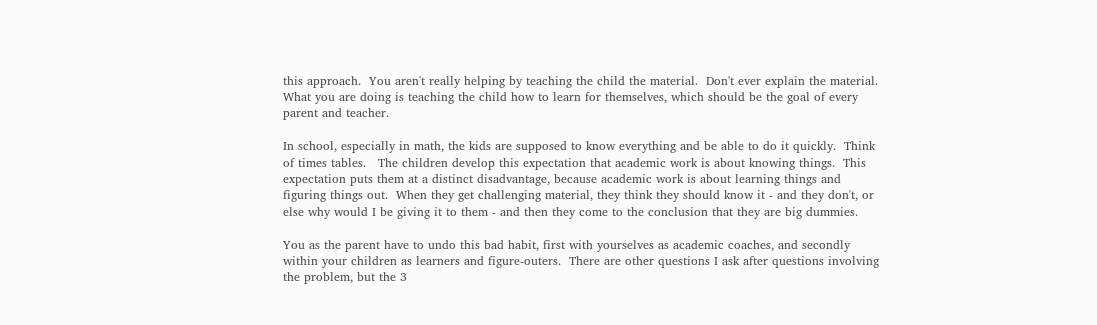this approach.  You aren't really helping by teaching the child the material.  Don't ever explain the material.   What you are doing is teaching the child how to learn for themselves, which should be the goal of every parent and teacher.

In school, especially in math, the kids are supposed to know everything and be able to do it quickly.  Think of times tables.   The children develop this expectation that academic work is about knowing things.  This expectation puts them at a distinct disadvantage, because academic work is about learning things and figuring things out.  When they get challenging material, they think they should know it - and they don't, or else why would I be giving it to them - and then they come to the conclusion that they are big dummies.

You as the parent have to undo this bad habit, first with yourselves as academic coaches, and secondly within your children as learners and figure-outers.  There are other questions I ask after questions involving the problem, but the 3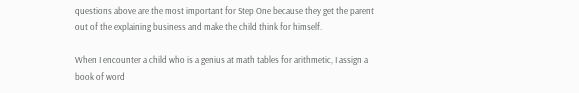questions above are the most important for Step One because they get the parent out of the explaining business and make the child think for himself.

When I encounter a child who is a genius at math tables for arithmetic, I assign a book of word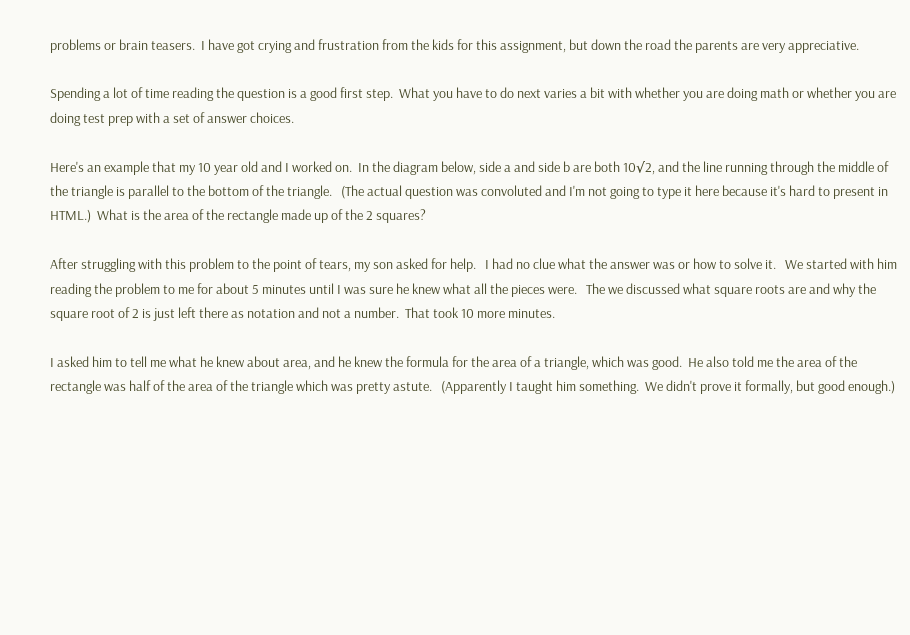problems or brain teasers.  I have got crying and frustration from the kids for this assignment, but down the road the parents are very appreciative.

Spending a lot of time reading the question is a good first step.  What you have to do next varies a bit with whether you are doing math or whether you are doing test prep with a set of answer choices.

Here's an example that my 10 year old and I worked on.  In the diagram below, side a and side b are both 10√2, and the line running through the middle of the triangle is parallel to the bottom of the triangle.   (The actual question was convoluted and I'm not going to type it here because it's hard to present in HTML.)  What is the area of the rectangle made up of the 2 squares?

After struggling with this problem to the point of tears, my son asked for help.   I had no clue what the answer was or how to solve it.   We started with him reading the problem to me for about 5 minutes until I was sure he knew what all the pieces were.   The we discussed what square roots are and why the square root of 2 is just left there as notation and not a number.  That took 10 more minutes.

I asked him to tell me what he knew about area, and he knew the formula for the area of a triangle, which was good.  He also told me the area of the rectangle was half of the area of the triangle which was pretty astute.   (Apparently I taught him something.  We didn't prove it formally, but good enough.)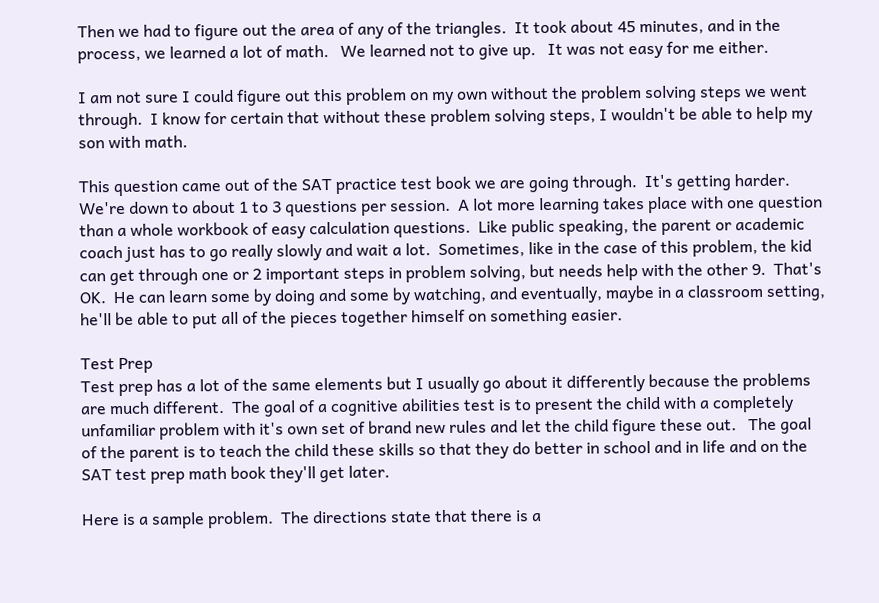Then we had to figure out the area of any of the triangles.  It took about 45 minutes, and in the process, we learned a lot of math.   We learned not to give up.   It was not easy for me either.

I am not sure I could figure out this problem on my own without the problem solving steps we went through.  I know for certain that without these problem solving steps, I wouldn't be able to help my son with math.

This question came out of the SAT practice test book we are going through.  It's getting harder.  We're down to about 1 to 3 questions per session.  A lot more learning takes place with one question than a whole workbook of easy calculation questions.  Like public speaking, the parent or academic coach just has to go really slowly and wait a lot.  Sometimes, like in the case of this problem, the kid can get through one or 2 important steps in problem solving, but needs help with the other 9.  That's OK.  He can learn some by doing and some by watching, and eventually, maybe in a classroom setting, he'll be able to put all of the pieces together himself on something easier.

Test Prep
Test prep has a lot of the same elements but I usually go about it differently because the problems are much different.  The goal of a cognitive abilities test is to present the child with a completely unfamiliar problem with it's own set of brand new rules and let the child figure these out.   The goal of the parent is to teach the child these skills so that they do better in school and in life and on the SAT test prep math book they'll get later.

Here is a sample problem.  The directions state that there is a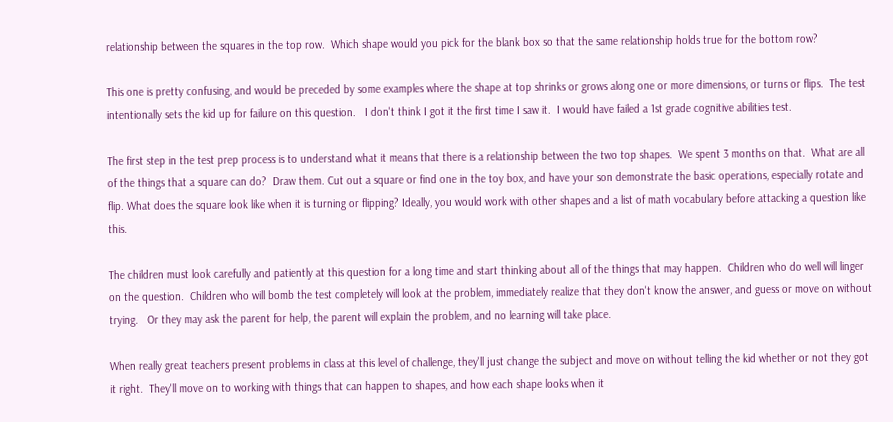relationship between the squares in the top row.  Which shape would you pick for the blank box so that the same relationship holds true for the bottom row?

This one is pretty confusing, and would be preceded by some examples where the shape at top shrinks or grows along one or more dimensions, or turns or flips.  The test intentionally sets the kid up for failure on this question.   I don't think I got it the first time I saw it.  I would have failed a 1st grade cognitive abilities test.

The first step in the test prep process is to understand what it means that there is a relationship between the two top shapes.  We spent 3 months on that.  What are all of the things that a square can do?  Draw them. Cut out a square or find one in the toy box, and have your son demonstrate the basic operations, especially rotate and flip. What does the square look like when it is turning or flipping? Ideally, you would work with other shapes and a list of math vocabulary before attacking a question like this.

The children must look carefully and patiently at this question for a long time and start thinking about all of the things that may happen.  Children who do well will linger on the question.  Children who will bomb the test completely will look at the problem, immediately realize that they don't know the answer, and guess or move on without trying.   Or they may ask the parent for help, the parent will explain the problem, and no learning will take place.

When really great teachers present problems in class at this level of challenge, they'll just change the subject and move on without telling the kid whether or not they got it right.  They'll move on to working with things that can happen to shapes, and how each shape looks when it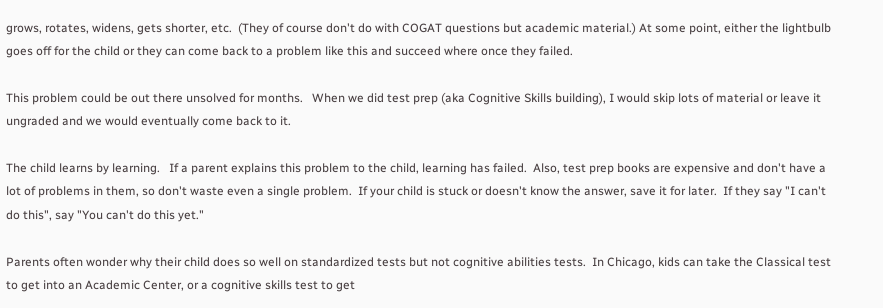grows, rotates, widens, gets shorter, etc.  (They of course don't do with COGAT questions but academic material.) At some point, either the lightbulb goes off for the child or they can come back to a problem like this and succeed where once they failed.

This problem could be out there unsolved for months.   When we did test prep (aka Cognitive Skills building), I would skip lots of material or leave it ungraded and we would eventually come back to it.

The child learns by learning.   If a parent explains this problem to the child, learning has failed.  Also, test prep books are expensive and don't have a lot of problems in them, so don't waste even a single problem.  If your child is stuck or doesn't know the answer, save it for later.  If they say "I can't do this", say "You can't do this yet."

Parents often wonder why their child does so well on standardized tests but not cognitive abilities tests.  In Chicago, kids can take the Classical test to get into an Academic Center, or a cognitive skills test to get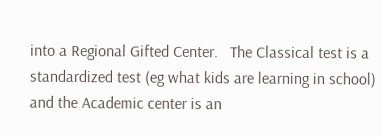into a Regional Gifted Center.   The Classical test is a standardized test (eg what kids are learning in school) and the Academic center is an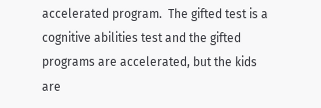accelerated program.  The gifted test is a cognitive abilities test and the gifted programs are accelerated, but the kids are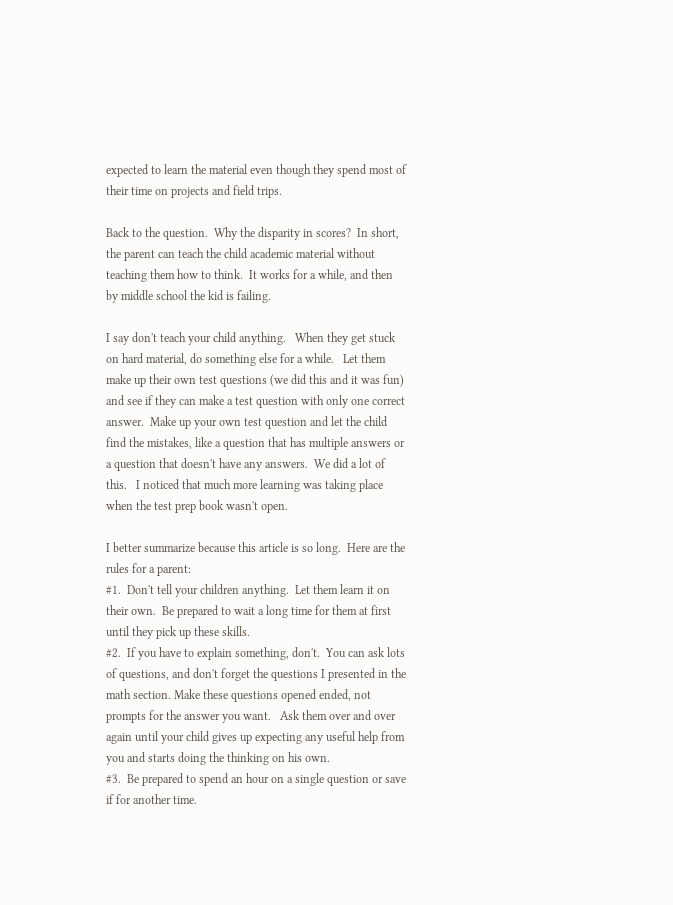expected to learn the material even though they spend most of their time on projects and field trips.

Back to the question.  Why the disparity in scores?  In short, the parent can teach the child academic material without teaching them how to think.  It works for a while, and then by middle school the kid is failing.

I say don't teach your child anything.   When they get stuck on hard material, do something else for a while.   Let them make up their own test questions (we did this and it was fun) and see if they can make a test question with only one correct answer.  Make up your own test question and let the child find the mistakes, like a question that has multiple answers or a question that doesn't have any answers.  We did a lot of this.   I noticed that much more learning was taking place when the test prep book wasn't open.

I better summarize because this article is so long.  Here are the rules for a parent:
#1.  Don't tell your children anything.  Let them learn it on their own.  Be prepared to wait a long time for them at first until they pick up these skills.
#2.  If you have to explain something, don't.  You can ask lots of questions, and don't forget the questions I presented in the math section. Make these questions opened ended, not prompts for the answer you want.   Ask them over and over again until your child gives up expecting any useful help from you and starts doing the thinking on his own.
#3.  Be prepared to spend an hour on a single question or save if for another time.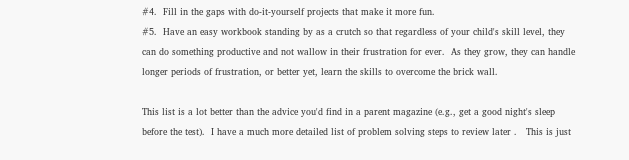#4.  Fill in the gaps with do-it-yourself projects that make it more fun.
#5.  Have an easy workbook standing by as a crutch so that regardless of your child's skill level, they can do something productive and not wallow in their frustration for ever.  As they grow, they can handle longer periods of frustration, or better yet, learn the skills to overcome the brick wall.

This list is a lot better than the advice you'd find in a parent magazine (e.g., get a good night's sleep before the test).  I have a much more detailed list of problem solving steps to review later .   This is just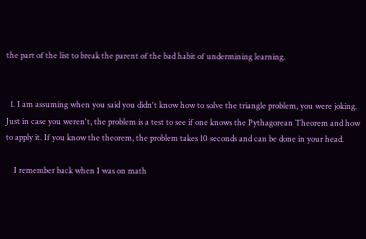the part of the list to break the parent of the bad habit of undermining learning.


  1. I am assuming when you said you didn't know how to solve the triangle problem, you were joking. Just in case you weren't, the problem is a test to see if one knows the Pythagorean Theorem and how to apply it. If you know the theorem, the problem takes 10 seconds and can be done in your head.

    I remember back when I was on math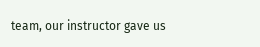team, our instructor gave us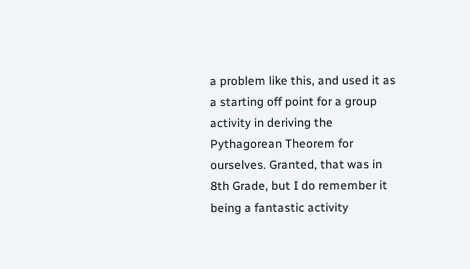a problem like this, and used it as a starting off point for a group activity in deriving the Pythagorean Theorem for ourselves. Granted, that was in 8th Grade, but I do remember it being a fantastic activity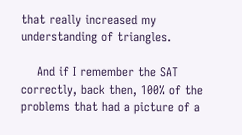that really increased my understanding of triangles.

    And if I remember the SAT correctly, back then, 100% of the problems that had a picture of a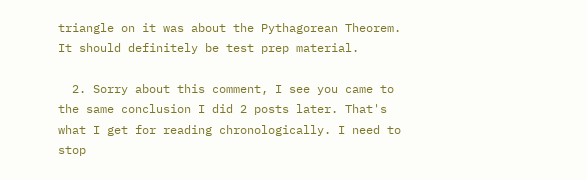triangle on it was about the Pythagorean Theorem. It should definitely be test prep material.

  2. Sorry about this comment, I see you came to the same conclusion I did 2 posts later. That's what I get for reading chronologically. I need to stop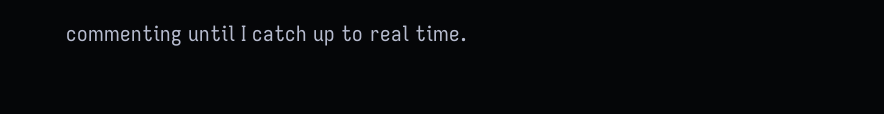commenting until I catch up to real time.